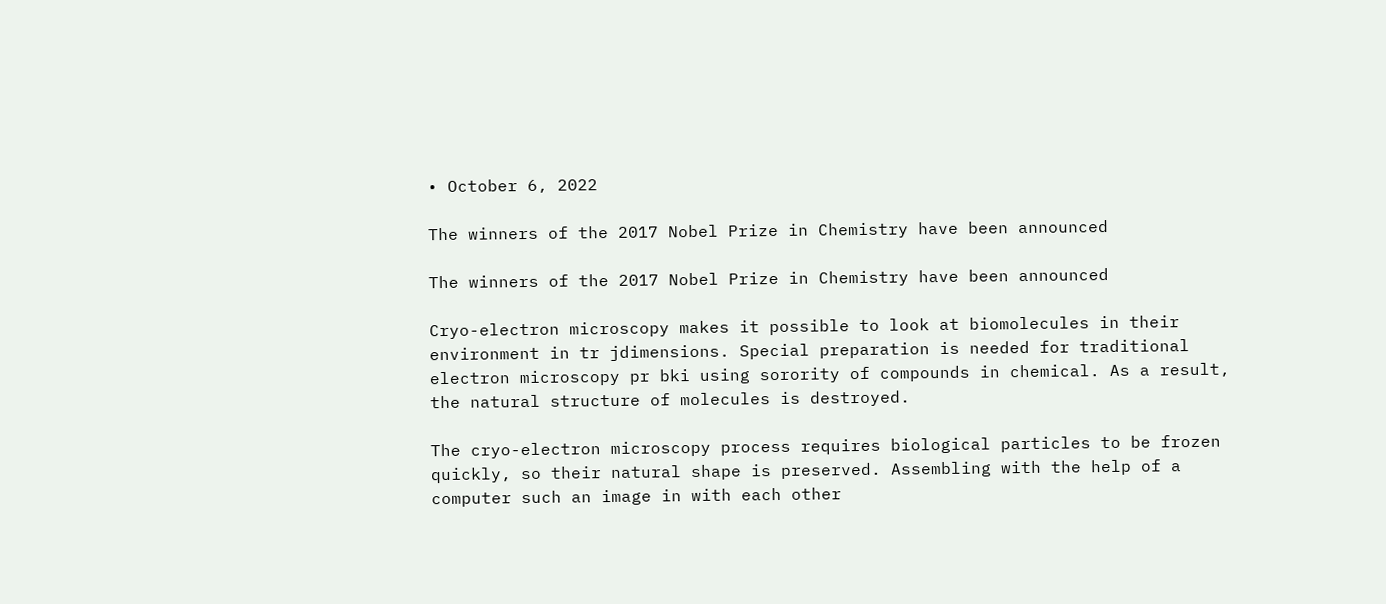• October 6, 2022

The winners of the 2017 Nobel Prize in Chemistry have been announced

The winners of the 2017 Nobel Prize in Chemistry have been announced

Cryo-electron microscopy makes it possible to look at biomolecules in their environment in tr jdimensions. Special preparation is needed for traditional electron microscopy pr bki using sorority of compounds in chemical. As a result, the natural structure of molecules is destroyed.

The cryo-electron microscopy process requires biological particles to be frozen quickly, so their natural shape is preserved. Assembling with the help of a computer such an image in with each other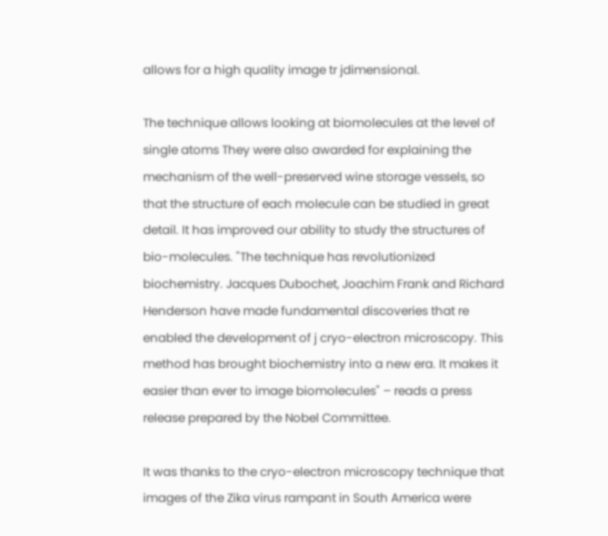allows for a high quality image tr jdimensional.

The technique allows looking at biomolecules at the level of single atoms They were also awarded for explaining the mechanism of the well-preserved wine storage vessels, so that the structure of each molecule can be studied in great detail. It has improved our ability to study the structures of bio-molecules. "The technique has revolutionized biochemistry. Jacques Dubochet, Joachim Frank and Richard Henderson have made fundamental discoveries that re enabled the development of j cryo-electron microscopy. This method has brought biochemistry into a new era. It makes it easier than ever to image biomolecules" – reads a press release prepared by the Nobel Committee.

It was thanks to the cryo-electron microscopy technique that images of the Zika virus rampant in South America were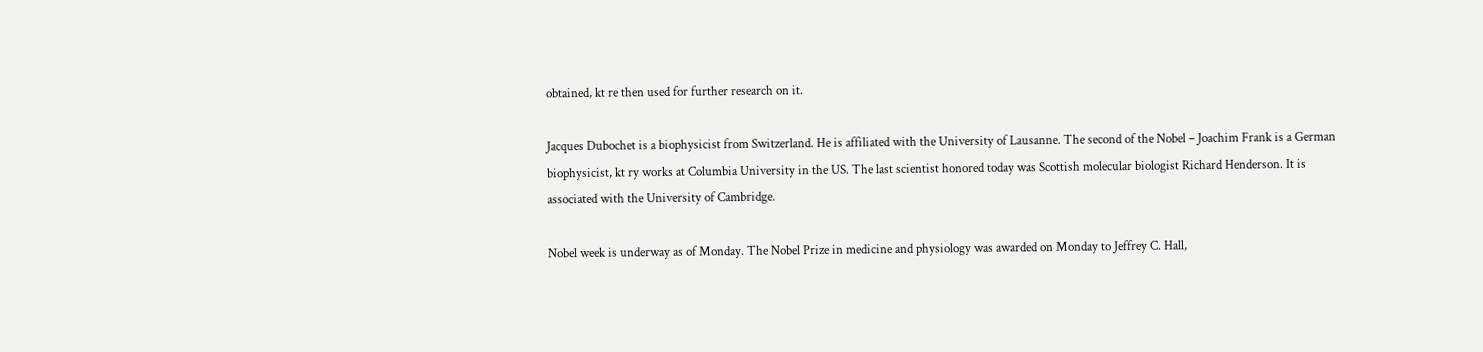obtained, kt re then used for further research on it.

Jacques Dubochet is a biophysicist from Switzerland. He is affiliated with the University of Lausanne. The second of the Nobel – Joachim Frank is a German biophysicist, kt ry works at Columbia University in the US. The last scientist honored today was Scottish molecular biologist Richard Henderson. It is associated with the University of Cambridge.

Nobel week is underway as of Monday. The Nobel Prize in medicine and physiology was awarded on Monday to Jeffrey C. Hall,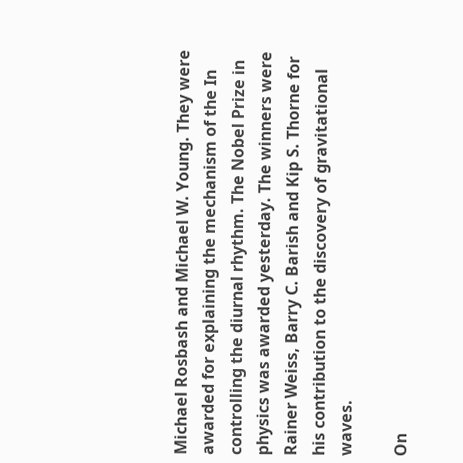Michael Rosbash and Michael W. Young. They were awarded for explaining the mechanism of the In controlling the diurnal rhythm. The Nobel Prize in physics was awarded yesterday. The winners were Rainer Weiss, Barry C. Barish and Kip S. Thorne for his contribution to the discovery of gravitational waves.

On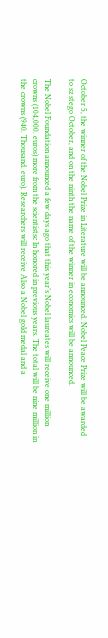October 5, the winner of the Nobel Prize in Literature will be announced. Nobel Peace Prize will be awarded to sz stego October, and on the ninth the name of the winner in economics will be announced.

The Nobel Foundation announced a few days ago that this year’s Nobel laureates will receive one million crowns (104,000. euros) more from the scientistsc In honored in previous years. The total will be nine million in the crowns (940. Thousand. euro). Researchers will receive Also a Nobel gold medal and a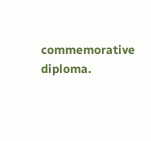commemorative diploma.